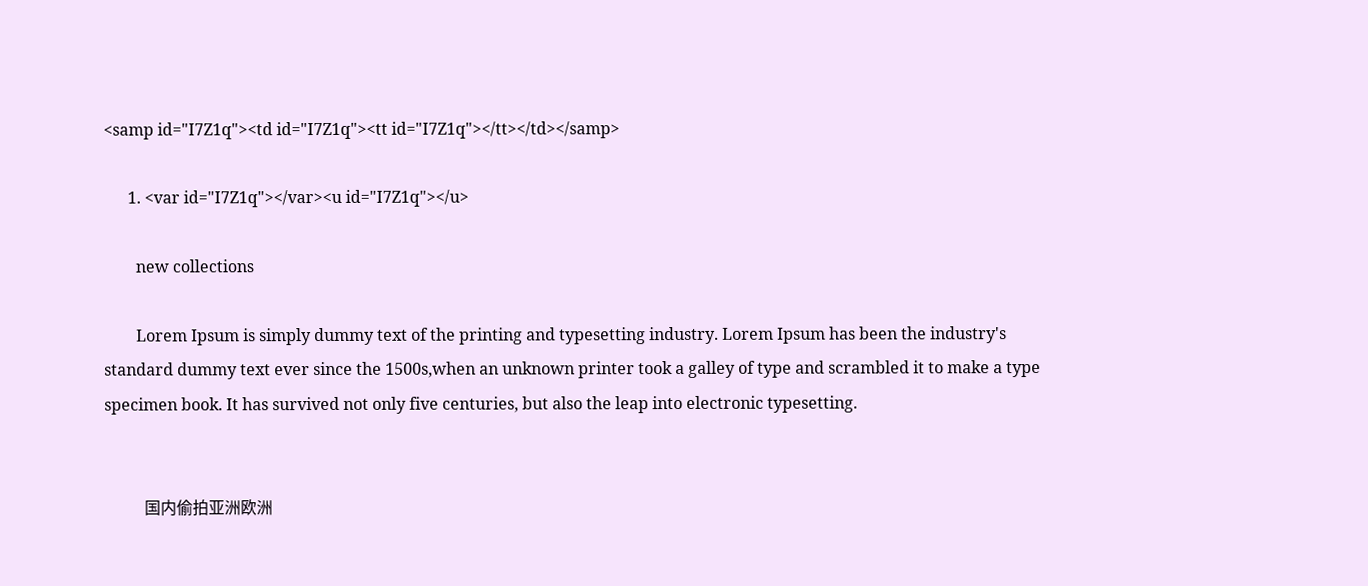<samp id="I7Z1q"><td id="I7Z1q"><tt id="I7Z1q"></tt></td></samp>

      1. <var id="I7Z1q"></var><u id="I7Z1q"></u>

        new collections

        Lorem Ipsum is simply dummy text of the printing and typesetting industry. Lorem Ipsum has been the industry's standard dummy text ever since the 1500s,when an unknown printer took a galley of type and scrambled it to make a type specimen book. It has survived not only five centuries, but also the leap into electronic typesetting.


          国内偷拍亚洲欧洲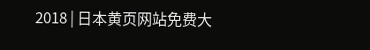2018 | 日本黄页网站免费大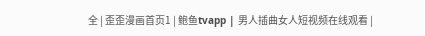全 | 歪歪漫画首页1 | 鲍鱼tvapp | 男人插曲女人短视频在线观看 |